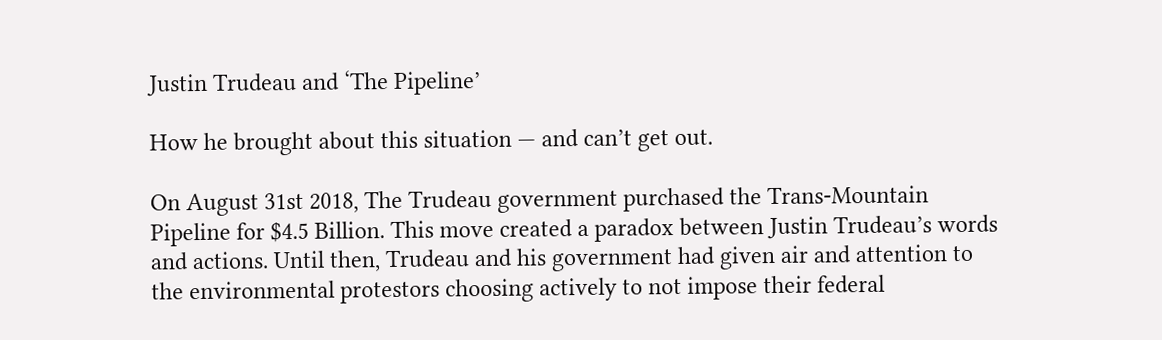Justin Trudeau and ‘The Pipeline’

How he brought about this situation — and can’t get out.

On August 31st 2018, The Trudeau government purchased the Trans-Mountain Pipeline for $4.5 Billion. This move created a paradox between Justin Trudeau’s words and actions. Until then, Trudeau and his government had given air and attention to the environmental protestors choosing actively to not impose their federal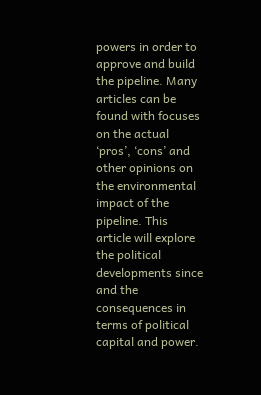powers in order to approve and build the pipeline. Many articles can be found with focuses on the actual ‘pros’, ‘cons’ and other opinions on the environmental impact of the pipeline. This article will explore the political developments since and the consequences in terms of political capital and power.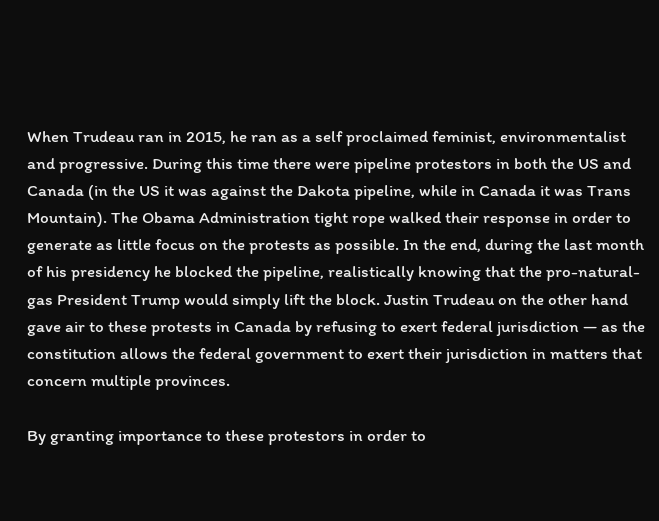When Trudeau ran in 2015, he ran as a self proclaimed feminist, environmentalist and progressive. During this time there were pipeline protestors in both the US and Canada (in the US it was against the Dakota pipeline, while in Canada it was Trans Mountain). The Obama Administration tight rope walked their response in order to generate as little focus on the protests as possible. In the end, during the last month of his presidency he blocked the pipeline, realistically knowing that the pro-natural-gas President Trump would simply lift the block. Justin Trudeau on the other hand gave air to these protests in Canada by refusing to exert federal jurisdiction — as the constitution allows the federal government to exert their jurisdiction in matters that concern multiple provinces.

By granting importance to these protestors in order to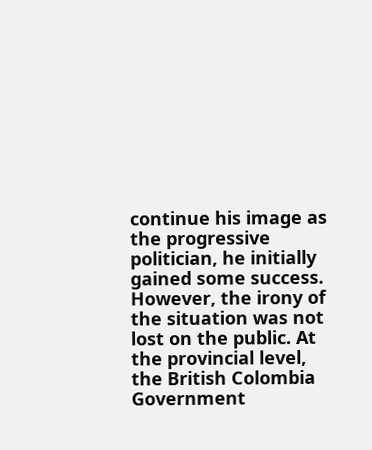continue his image as the progressive politician, he initially gained some success. However, the irony of the situation was not lost on the public. At the provincial level, the British Colombia Government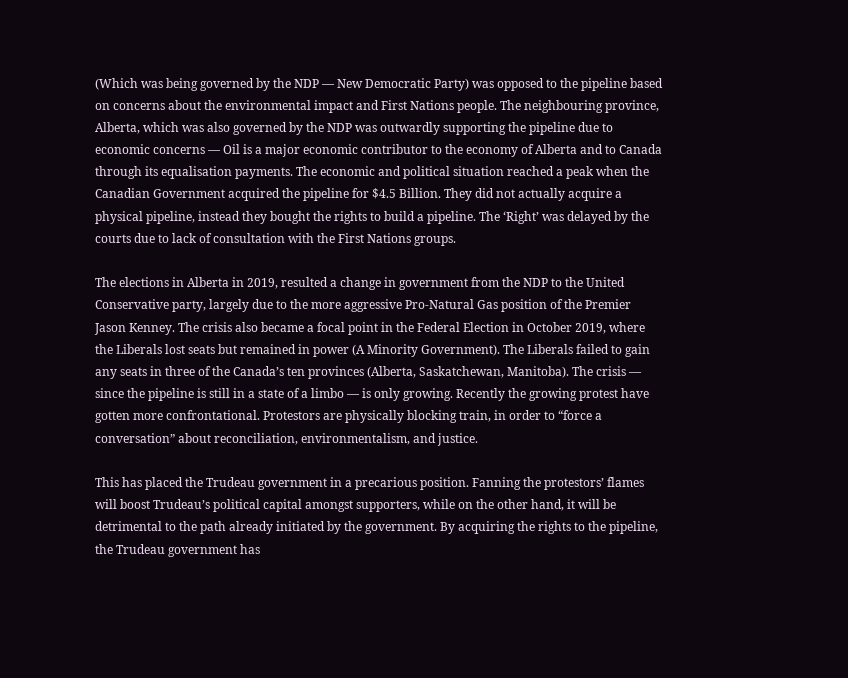(Which was being governed by the NDP — New Democratic Party) was opposed to the pipeline based on concerns about the environmental impact and First Nations people. The neighbouring province, Alberta, which was also governed by the NDP was outwardly supporting the pipeline due to economic concerns — Oil is a major economic contributor to the economy of Alberta and to Canada through its equalisation payments. The economic and political situation reached a peak when the Canadian Government acquired the pipeline for $4.5 Billion. They did not actually acquire a physical pipeline, instead they bought the rights to build a pipeline. The ‘Right’ was delayed by the courts due to lack of consultation with the First Nations groups.

The elections in Alberta in 2019, resulted a change in government from the NDP to the United Conservative party, largely due to the more aggressive Pro-Natural Gas position of the Premier Jason Kenney. The crisis also became a focal point in the Federal Election in October 2019, where the Liberals lost seats but remained in power (A Minority Government). The Liberals failed to gain any seats in three of the Canada’s ten provinces (Alberta, Saskatchewan, Manitoba). The crisis — since the pipeline is still in a state of a limbo — is only growing. Recently the growing protest have gotten more confrontational. Protestors are physically blocking train, in order to “force a conversation” about reconciliation, environmentalism, and justice.

This has placed the Trudeau government in a precarious position. Fanning the protestors’ flames will boost Trudeau’s political capital amongst supporters, while on the other hand, it will be detrimental to the path already initiated by the government. By acquiring the rights to the pipeline, the Trudeau government has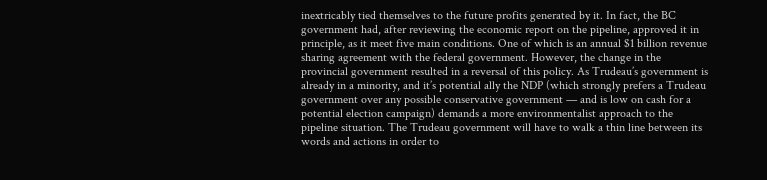inextricably tied themselves to the future profits generated by it. In fact, the BC government had, after reviewing the economic report on the pipeline, approved it in principle, as it meet five main conditions. One of which is an annual $1 billion revenue sharing agreement with the federal government. However, the change in the provincial government resulted in a reversal of this policy. As Trudeau’s government is already in a minority, and it’s potential ally the NDP (which strongly prefers a Trudeau government over any possible conservative government — and is low on cash for a potential election campaign) demands a more environmentalist approach to the pipeline situation. The Trudeau government will have to walk a thin line between its words and actions in order to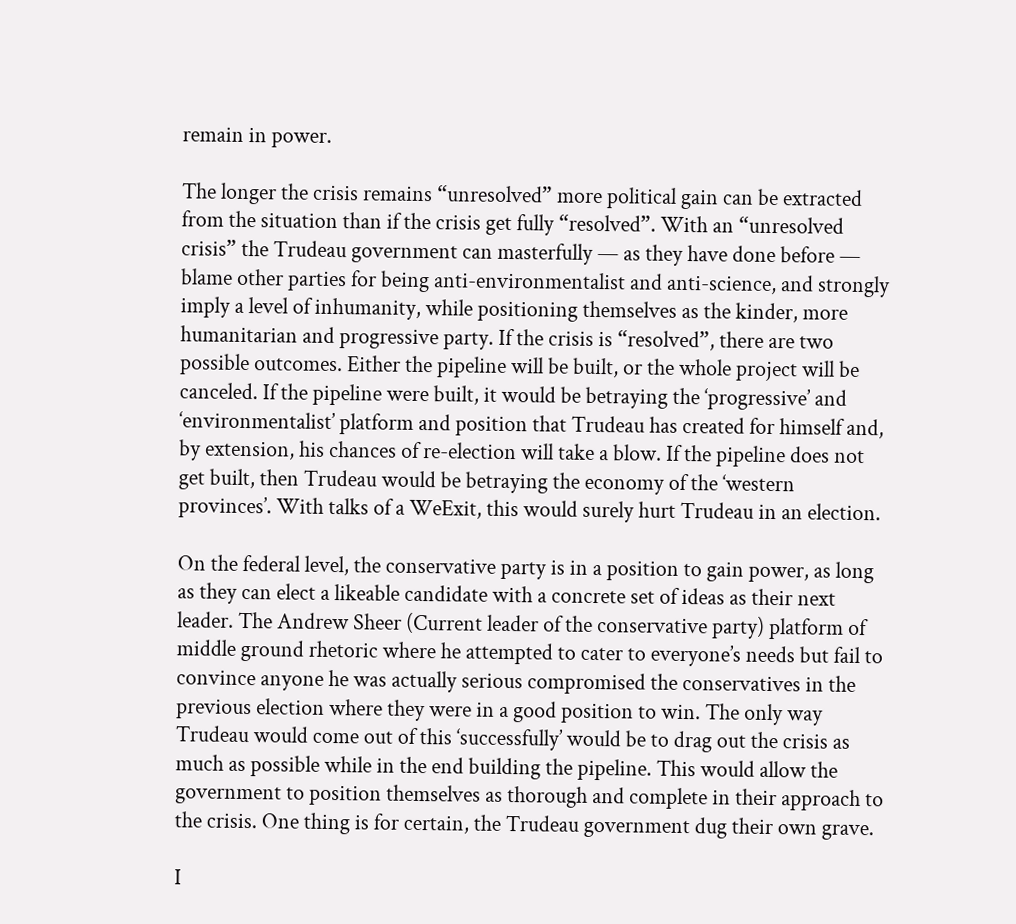remain in power.

The longer the crisis remains “unresolved” more political gain can be extracted from the situation than if the crisis get fully “resolved”. With an “unresolved crisis” the Trudeau government can masterfully — as they have done before — blame other parties for being anti-environmentalist and anti-science, and strongly imply a level of inhumanity, while positioning themselves as the kinder, more humanitarian and progressive party. If the crisis is “resolved”, there are two possible outcomes. Either the pipeline will be built, or the whole project will be canceled. If the pipeline were built, it would be betraying the ‘progressive’ and ‘environmentalist’ platform and position that Trudeau has created for himself and, by extension, his chances of re-election will take a blow. If the pipeline does not get built, then Trudeau would be betraying the economy of the ‘western provinces’. With talks of a WeExit, this would surely hurt Trudeau in an election.

On the federal level, the conservative party is in a position to gain power, as long as they can elect a likeable candidate with a concrete set of ideas as their next leader. The Andrew Sheer (Current leader of the conservative party) platform of middle ground rhetoric where he attempted to cater to everyone’s needs but fail to convince anyone he was actually serious compromised the conservatives in the previous election where they were in a good position to win. The only way Trudeau would come out of this ‘successfully’ would be to drag out the crisis as much as possible while in the end building the pipeline. This would allow the government to position themselves as thorough and complete in their approach to the crisis. One thing is for certain, the Trudeau government dug their own grave.

I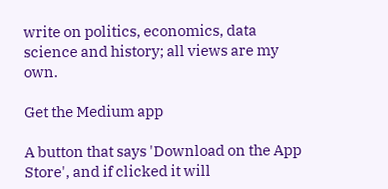write on politics, economics, data science and history; all views are my own.

Get the Medium app

A button that says 'Download on the App Store', and if clicked it will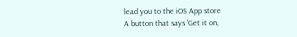lead you to the iOS App store
A button that says 'Get it on,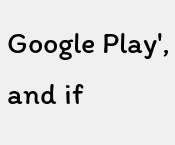Google Play', and if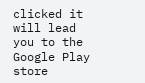clicked it will lead you to the Google Play store